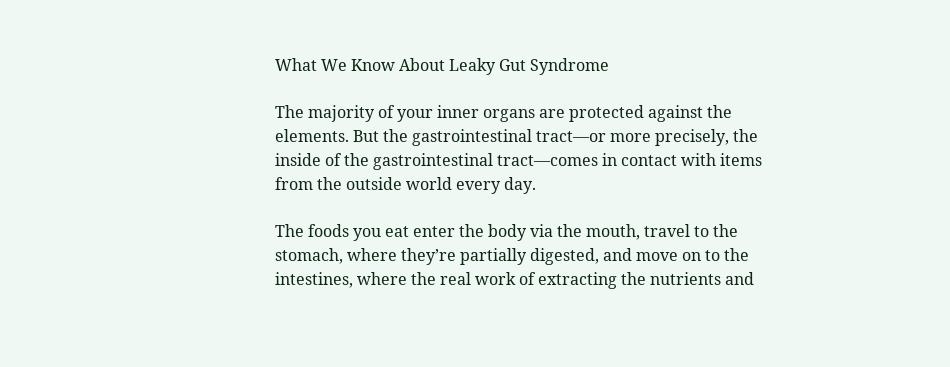What We Know About Leaky Gut Syndrome

The majority of your inner organs are protected against the elements. But the gastrointestinal tract—or more precisely, the inside of the gastrointestinal tract—comes in contact with items from the outside world every day.

The foods you eat enter the body via the mouth, travel to the stomach, where they’re partially digested, and move on to the intestines, where the real work of extracting the nutrients and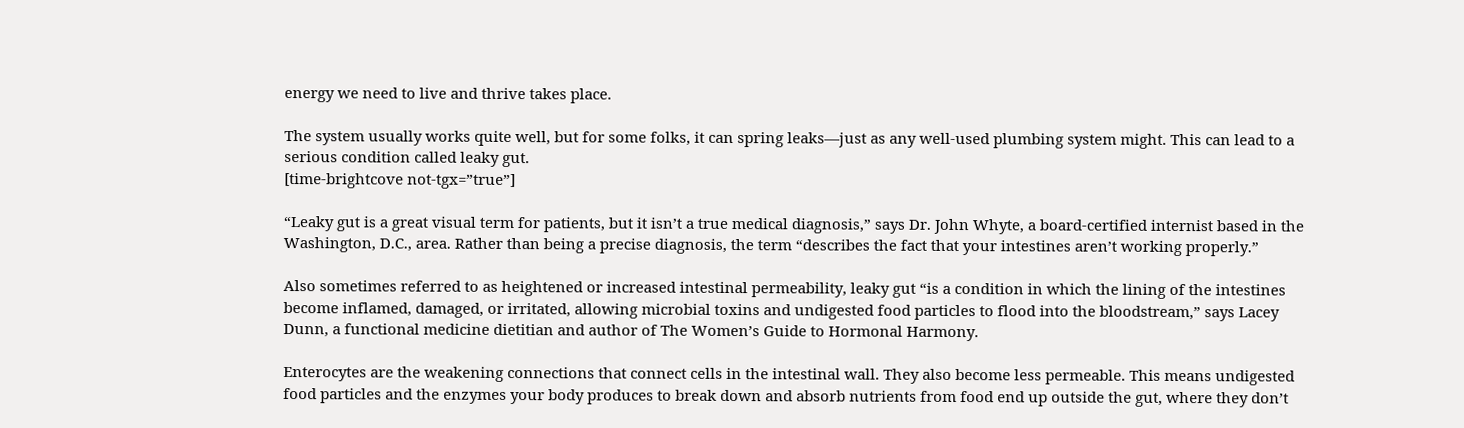energy we need to live and thrive takes place.

The system usually works quite well, but for some folks, it can spring leaks—just as any well-used plumbing system might. This can lead to a serious condition called leaky gut.
[time-brightcove not-tgx=”true”]

“Leaky gut is a great visual term for patients, but it isn’t a true medical diagnosis,” says Dr. John Whyte, a board-certified internist based in the Washington, D.C., area. Rather than being a precise diagnosis, the term “describes the fact that your intestines aren’t working properly.”

Also sometimes referred to as heightened or increased intestinal permeability, leaky gut “is a condition in which the lining of the intestines become inflamed, damaged, or irritated, allowing microbial toxins and undigested food particles to flood into the bloodstream,” says Lacey Dunn, a functional medicine dietitian and author of The Women’s Guide to Hormonal Harmony.

Enterocytes are the weakening connections that connect cells in the intestinal wall. They also become less permeable. This means undigested food particles and the enzymes your body produces to break down and absorb nutrients from food end up outside the gut, where they don’t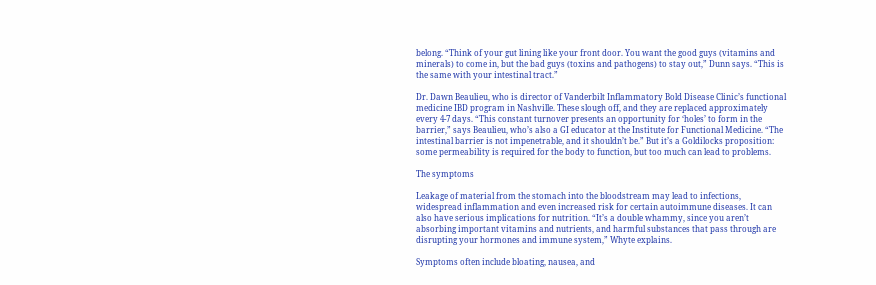belong. “Think of your gut lining like your front door. You want the good guys (vitamins and minerals) to come in, but the bad guys (toxins and pathogens) to stay out,” Dunn says. “This is the same with your intestinal tract.”

Dr. Dawn Beaulieu, who is director of Vanderbilt Inflammatory Bold Disease Clinic’s functional medicine IBD program in Nashville. These slough off, and they are replaced approximately every 4-7 days. “This constant turnover presents an opportunity for ‘holes’ to form in the barrier,” says Beaulieu, who’s also a GI educator at the Institute for Functional Medicine. “The intestinal barrier is not impenetrable, and it shouldn’t be.” But it’s a Goldilocks proposition: some permeability is required for the body to function, but too much can lead to problems.

The symptoms

Leakage of material from the stomach into the bloodstream may lead to infections, widespread inflammation and even increased risk for certain autoimmune diseases. It can also have serious implications for nutrition. “It’s a double whammy, since you aren’t absorbing important vitamins and nutrients, and harmful substances that pass through are disrupting your hormones and immune system,” Whyte explains.

Symptoms often include bloating, nausea, and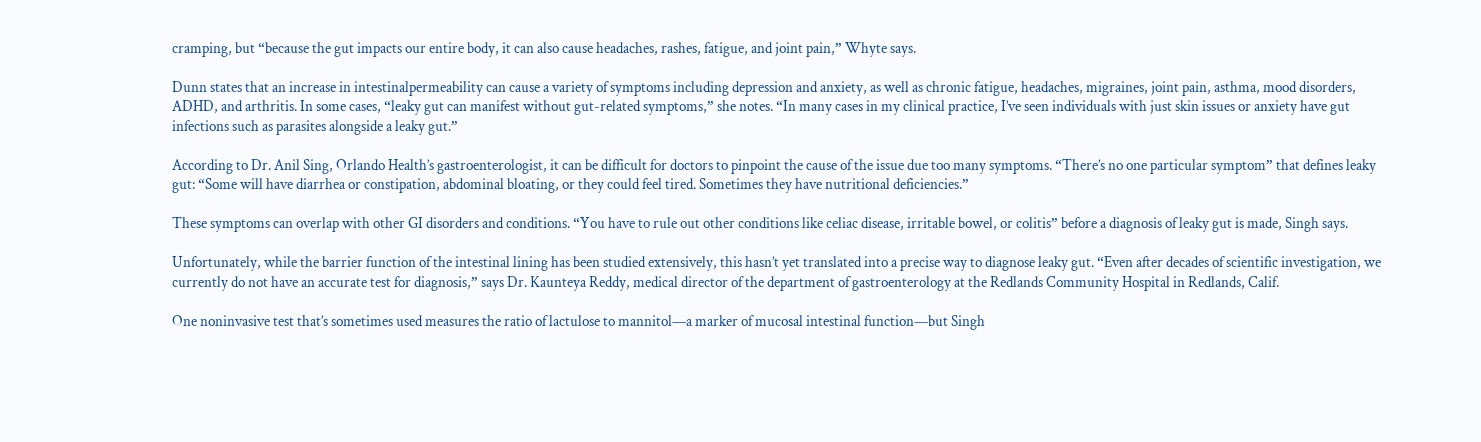cramping, but “because the gut impacts our entire body, it can also cause headaches, rashes, fatigue, and joint pain,” Whyte says.

Dunn states that an increase in intestinalpermeability can cause a variety of symptoms including depression and anxiety, as well as chronic fatigue, headaches, migraines, joint pain, asthma, mood disorders, ADHD, and arthritis. In some cases, “leaky gut can manifest without gut-related symptoms,” she notes. “In many cases in my clinical practice, I’ve seen individuals with just skin issues or anxiety have gut infections such as parasites alongside a leaky gut.”

According to Dr. Anil Sing, Orlando Health’s gastroenterologist, it can be difficult for doctors to pinpoint the cause of the issue due too many symptoms. “There’s no one particular symptom” that defines leaky gut: “Some will have diarrhea or constipation, abdominal bloating, or they could feel tired. Sometimes they have nutritional deficiencies.”

These symptoms can overlap with other GI disorders and conditions. “You have to rule out other conditions like celiac disease, irritable bowel, or colitis” before a diagnosis of leaky gut is made, Singh says.

Unfortunately, while the barrier function of the intestinal lining has been studied extensively, this hasn’t yet translated into a precise way to diagnose leaky gut. “Even after decades of scientific investigation, we currently do not have an accurate test for diagnosis,” says Dr. Kaunteya Reddy, medical director of the department of gastroenterology at the Redlands Community Hospital in Redlands, Calif.

One noninvasive test that’s sometimes used measures the ratio of lactulose to mannitol—a marker of mucosal intestinal function—but Singh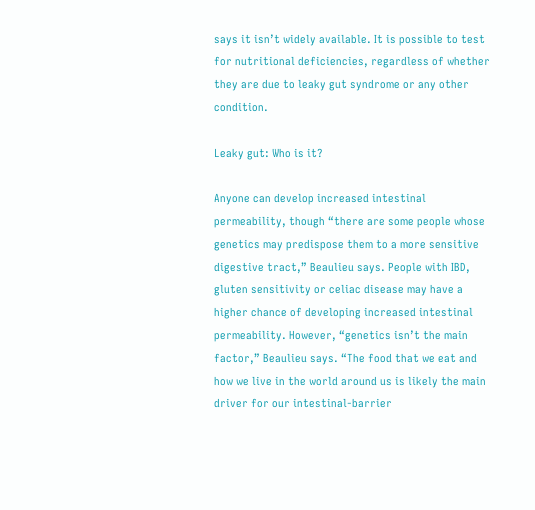says it isn’t widely available. It is possible to test for nutritional deficiencies, regardless of whether they are due to leaky gut syndrome or any other condition.

Leaky gut: Who is it?

Anyone can develop increased intestinal permeability, though “there are some people whose genetics may predispose them to a more sensitive digestive tract,” Beaulieu says. People with IBD, gluten sensitivity or celiac disease may have a higher chance of developing increased intestinal permeability. However, “genetics isn’t the main factor,” Beaulieu says. “The food that we eat and how we live in the world around us is likely the main driver for our intestinal-barrier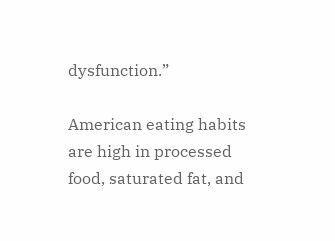dysfunction.”

American eating habits are high in processed food, saturated fat, and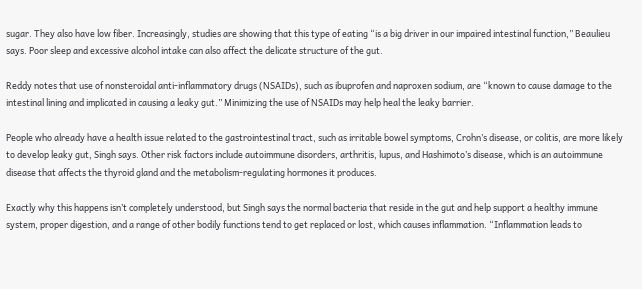sugar. They also have low fiber. Increasingly, studies are showing that this type of eating “is a big driver in our impaired intestinal function,” Beaulieu says. Poor sleep and excessive alcohol intake can also affect the delicate structure of the gut.

Reddy notes that use of nonsteroidal anti-inflammatory drugs (NSAIDs), such as ibuprofen and naproxen sodium, are “known to cause damage to the intestinal lining and implicated in causing a leaky gut.” Minimizing the use of NSAIDs may help heal the leaky barrier.

People who already have a health issue related to the gastrointestinal tract, such as irritable bowel symptoms, Crohn’s disease, or colitis, are more likely to develop leaky gut, Singh says. Other risk factors include autoimmune disorders, arthritis, lupus, and Hashimoto’s disease, which is an autoimmune disease that affects the thyroid gland and the metabolism-regulating hormones it produces.

Exactly why this happens isn’t completely understood, but Singh says the normal bacteria that reside in the gut and help support a healthy immune system, proper digestion, and a range of other bodily functions tend to get replaced or lost, which causes inflammation. “Inflammation leads to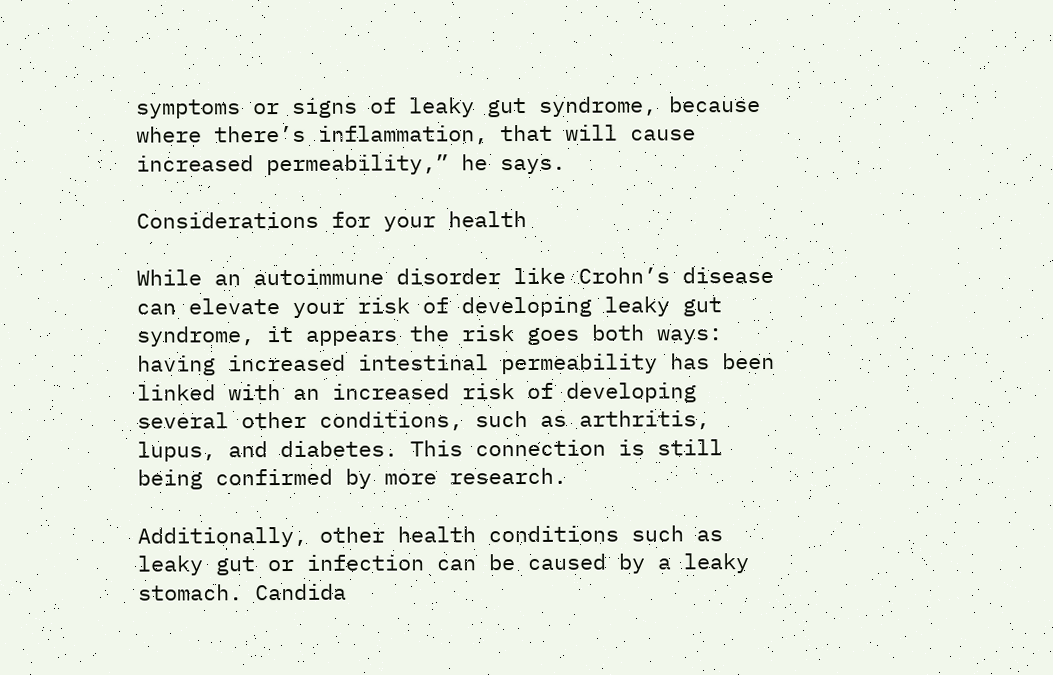symptoms or signs of leaky gut syndrome, because where there’s inflammation, that will cause increased permeability,” he says.

Considerations for your health

While an autoimmune disorder like Crohn’s disease can elevate your risk of developing leaky gut syndrome, it appears the risk goes both ways: having increased intestinal permeability has been linked with an increased risk of developing several other conditions, such as arthritis, lupus, and diabetes. This connection is still being confirmed by more research.

Additionally, other health conditions such as leaky gut or infection can be caused by a leaky stomach. Candida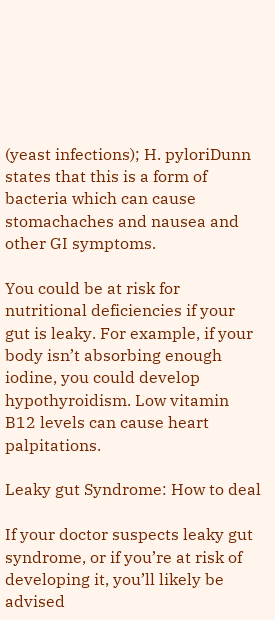(yeast infections); H. pyloriDunn states that this is a form of bacteria which can cause stomachaches and nausea and other GI symptoms.

You could be at risk for nutritional deficiencies if your gut is leaky. For example, if your body isn’t absorbing enough iodine, you could develop hypothyroidism. Low vitamin B12 levels can cause heart palpitations.

Leaky gut Syndrome: How to deal

If your doctor suspects leaky gut syndrome, or if you’re at risk of developing it, you’ll likely be advised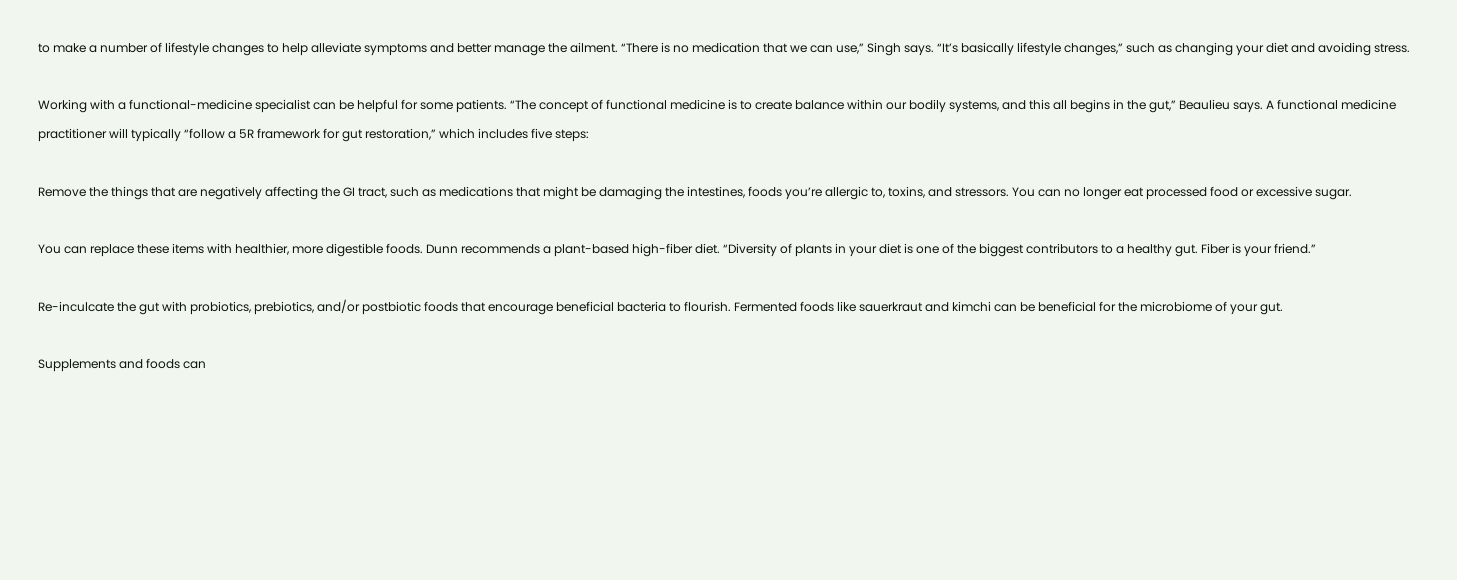to make a number of lifestyle changes to help alleviate symptoms and better manage the ailment. “There is no medication that we can use,” Singh says. “It’s basically lifestyle changes,” such as changing your diet and avoiding stress.

Working with a functional-medicine specialist can be helpful for some patients. “The concept of functional medicine is to create balance within our bodily systems, and this all begins in the gut,” Beaulieu says. A functional medicine practitioner will typically “follow a 5R framework for gut restoration,” which includes five steps:

Remove the things that are negatively affecting the GI tract, such as medications that might be damaging the intestines, foods you’re allergic to, toxins, and stressors. You can no longer eat processed food or excessive sugar.

You can replace these items with healthier, more digestible foods. Dunn recommends a plant-based high-fiber diet. “Diversity of plants in your diet is one of the biggest contributors to a healthy gut. Fiber is your friend.”

Re-inculcate the gut with probiotics, prebiotics, and/or postbiotic foods that encourage beneficial bacteria to flourish. Fermented foods like sauerkraut and kimchi can be beneficial for the microbiome of your gut.

Supplements and foods can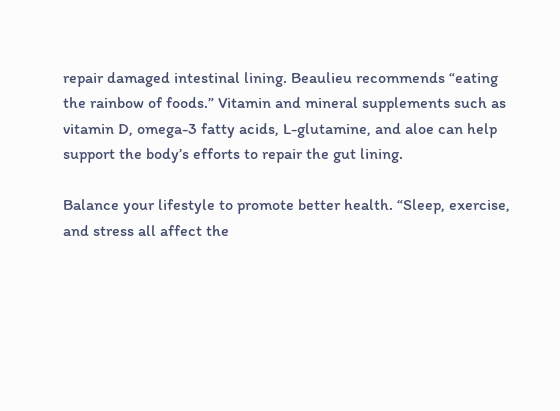repair damaged intestinal lining. Beaulieu recommends “eating the rainbow of foods.” Vitamin and mineral supplements such as vitamin D, omega-3 fatty acids, L-glutamine, and aloe can help support the body’s efforts to repair the gut lining.

Balance your lifestyle to promote better health. “Sleep, exercise, and stress all affect the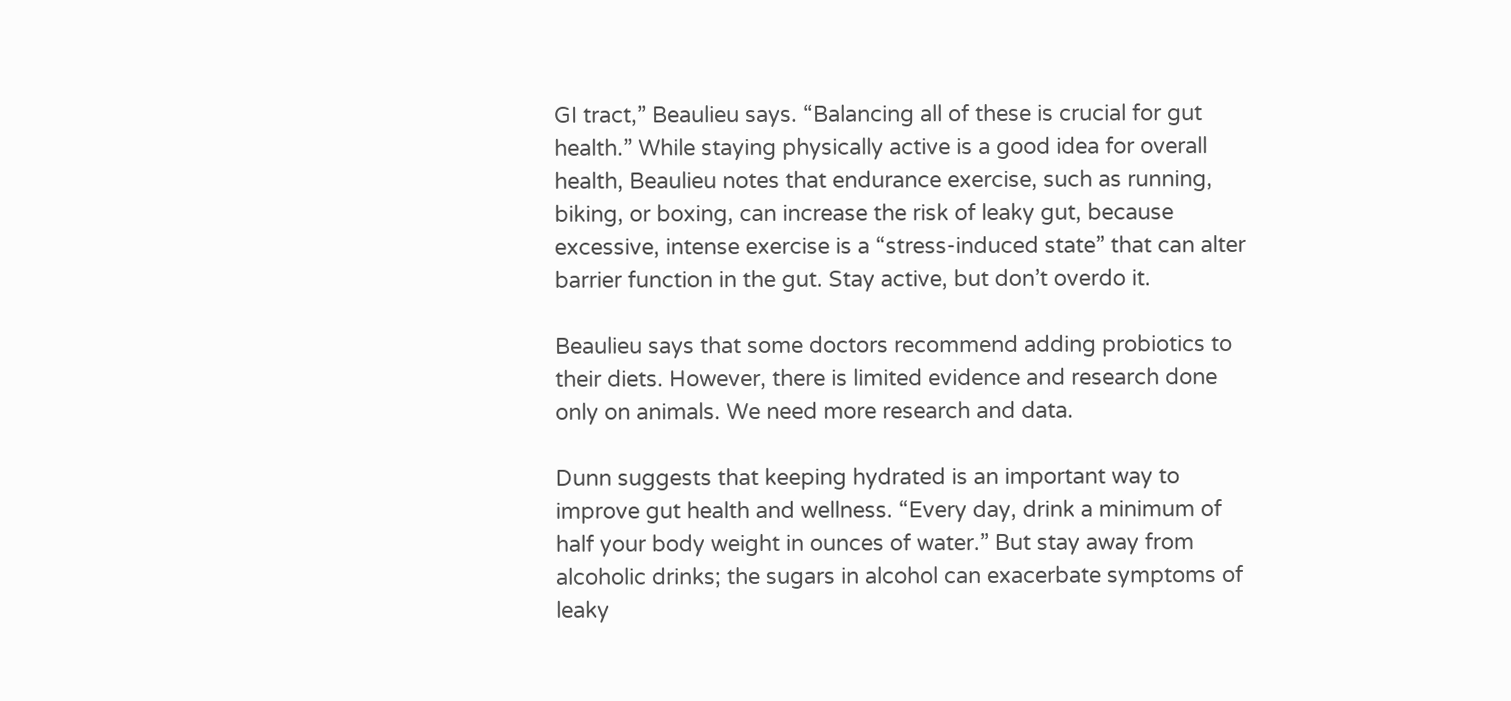GI tract,” Beaulieu says. “Balancing all of these is crucial for gut health.” While staying physically active is a good idea for overall health, Beaulieu notes that endurance exercise, such as running, biking, or boxing, can increase the risk of leaky gut, because excessive, intense exercise is a “stress-induced state” that can alter barrier function in the gut. Stay active, but don’t overdo it.

Beaulieu says that some doctors recommend adding probiotics to their diets. However, there is limited evidence and research done only on animals. We need more research and data.

Dunn suggests that keeping hydrated is an important way to improve gut health and wellness. “Every day, drink a minimum of half your body weight in ounces of water.” But stay away from alcoholic drinks; the sugars in alcohol can exacerbate symptoms of leaky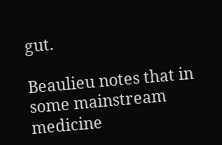gut.

Beaulieu notes that in some mainstream medicine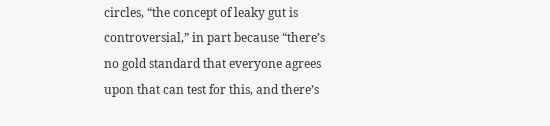circles, “the concept of leaky gut is controversial,” in part because “there’s no gold standard that everyone agrees upon that can test for this, and there’s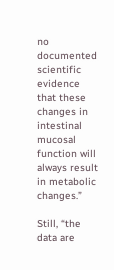no documented scientific evidence that these changes in intestinal mucosal function will always result in metabolic changes.”

Still, “the data are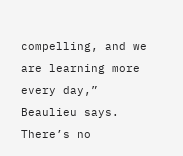compelling, and we are learning more every day,” Beaulieu says. There’s no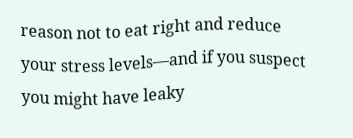reason not to eat right and reduce your stress levels—and if you suspect you might have leaky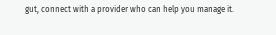gut, connect with a provider who can help you manage it.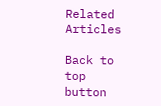Related Articles

Back to top button